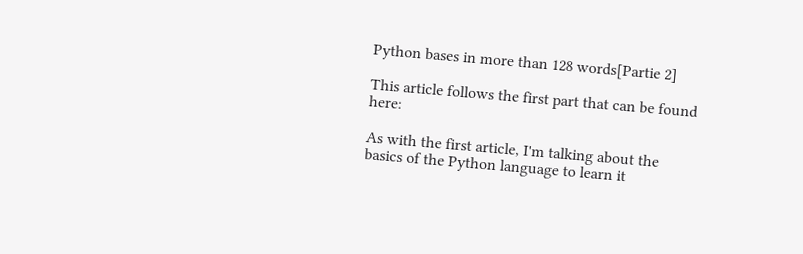Python bases in more than 128 words[Partie 2]

This article follows the first part that can be found here:

As with the first article, I'm talking about the basics of the Python language to learn it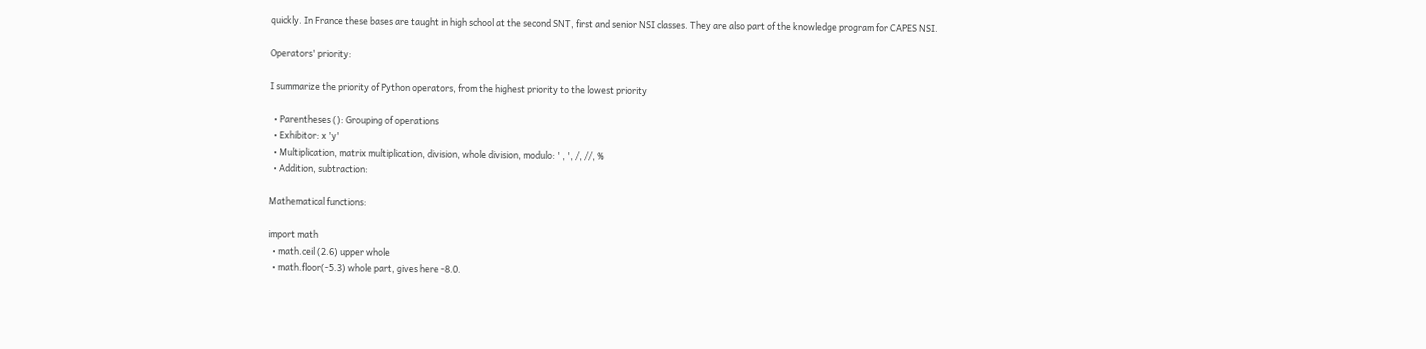quickly. In France these bases are taught in high school at the second SNT, first and senior NSI classes. They are also part of the knowledge program for CAPES NSI.

Operators' priority:

I summarize the priority of Python operators, from the highest priority to the lowest priority

  • Parentheses (): Grouping of operations
  • Exhibitor: x 'y'
  • Multiplication, matrix multiplication, division, whole division, modulo: ' , ', /, //, %
  • Addition, subtraction:

Mathematical functions:

import math
  • math.ceil (2.6) upper whole
  • math.floor(-5.3) whole part, gives here -8.0.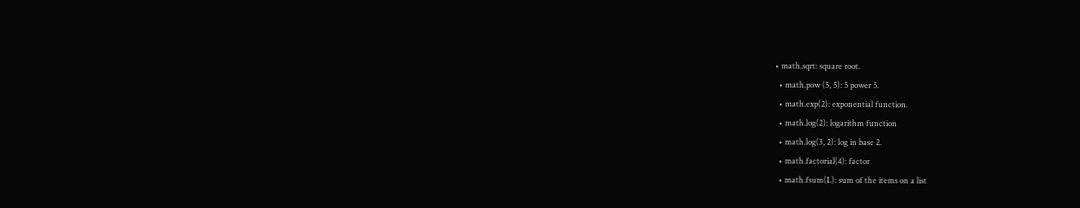• math.sqrt: square root.
  • math.pow (5, 5): 5 power 5.
  • math.exp(2): exponential function.
  • math.log(2): logarithm function
  • math.log(3, 2): log in base 2.
  • math.factorial(4): factor
  • math.fsum(L): sum of the items on a list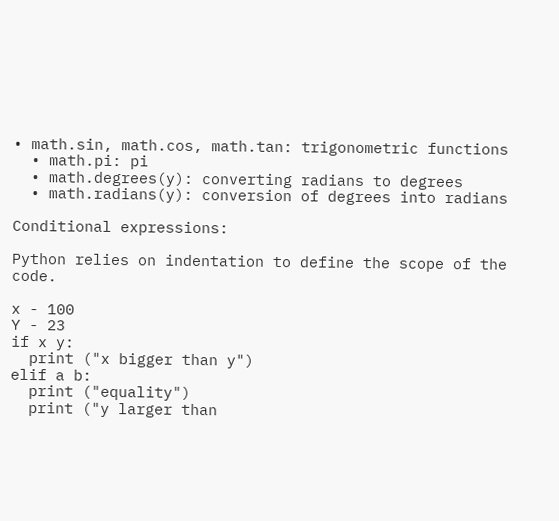• math.sin, math.cos, math.tan: trigonometric functions
  • math.pi: pi
  • math.degrees(y): converting radians to degrees
  • math.radians(y): conversion of degrees into radians

Conditional expressions:

Python relies on indentation to define the scope of the code.

x - 100
Y - 23
if x y:
  print ("x bigger than y")
elif a b:
  print ("equality")
  print ("y larger than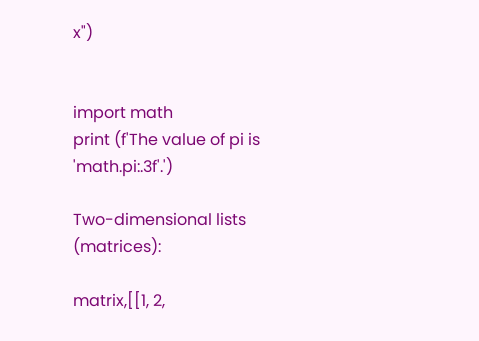x")


import math
print (f'The value of pi is 'math.pi:.3f'.')

Two-dimensional lists (matrices):

matrix,[[1, 2,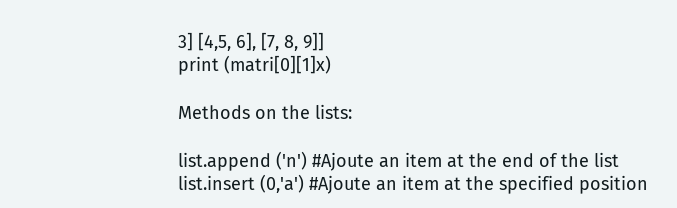3] [4,5, 6], [7, 8, 9]]
print (matri[0][1]x)

Methods on the lists:

list.append ('n') #Ajoute an item at the end of the list
list.insert (0,'a') #Ajoute an item at the specified position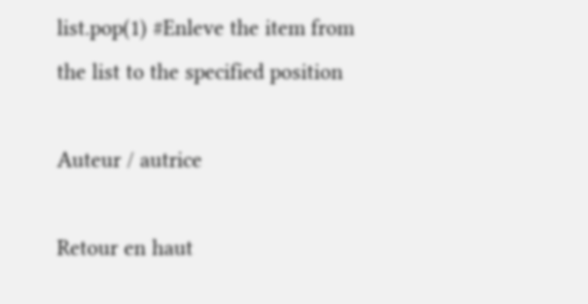list.pop(1) #Enleve the item from the list to the specified position

Auteur / autrice

Retour en haut